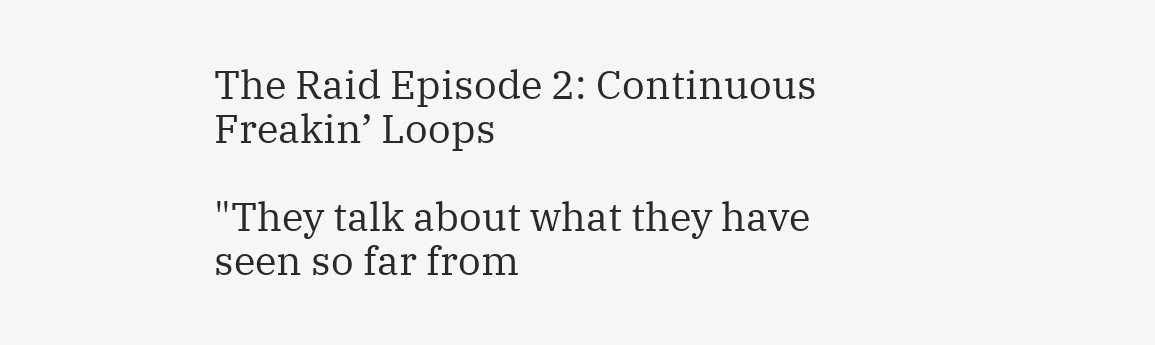The Raid Episode 2: Continuous Freakin’ Loops

"They talk about what they have seen so far from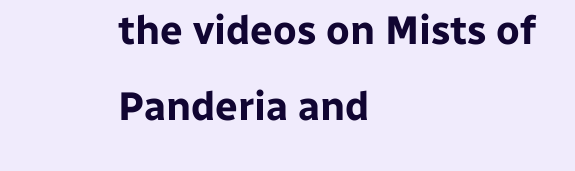the videos on Mists of Panderia and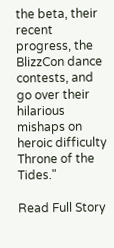the beta, their recent progress, the BlizzCon dance contests, and go over their hilarious mishaps on heroic difficulty Throne of the Tides."

Read Full Story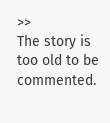>>
The story is too old to be commented.